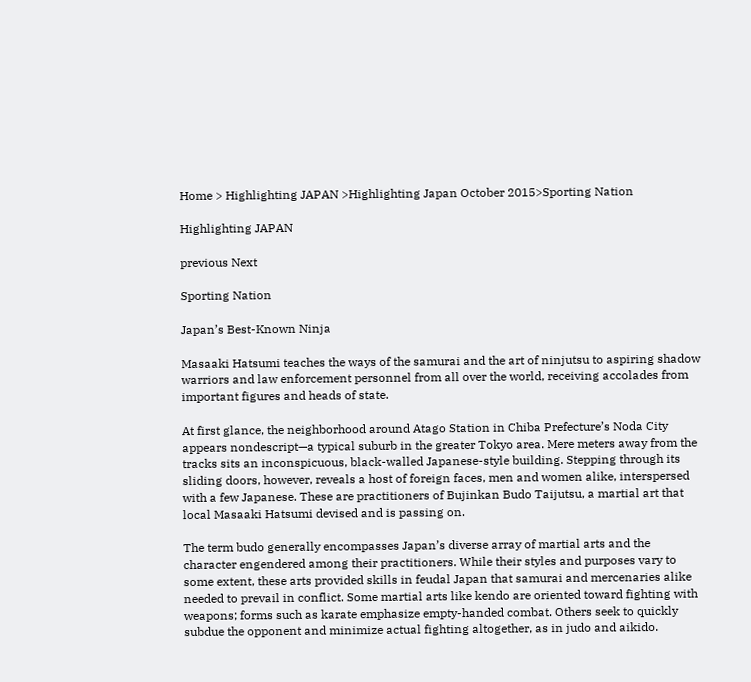Home > Highlighting JAPAN >Highlighting Japan October 2015>Sporting Nation

Highlighting JAPAN

previous Next

Sporting Nation

Japan’s Best-Known Ninja

Masaaki Hatsumi teaches the ways of the samurai and the art of ninjutsu to aspiring shadow warriors and law enforcement personnel from all over the world, receiving accolades from important figures and heads of state.

At first glance, the neighborhood around Atago Station in Chiba Prefecture’s Noda City appears nondescript—a typical suburb in the greater Tokyo area. Mere meters away from the tracks sits an inconspicuous, black-walled Japanese-style building. Stepping through its sliding doors, however, reveals a host of foreign faces, men and women alike, interspersed with a few Japanese. These are practitioners of Bujinkan Budo Taijutsu, a martial art that local Masaaki Hatsumi devised and is passing on.

The term budo generally encompasses Japan’s diverse array of martial arts and the character engendered among their practitioners. While their styles and purposes vary to some extent, these arts provided skills in feudal Japan that samurai and mercenaries alike needed to prevail in conflict. Some martial arts like kendo are oriented toward fighting with weapons; forms such as karate emphasize empty-handed combat. Others seek to quickly subdue the opponent and minimize actual fighting altogether, as in judo and aikido.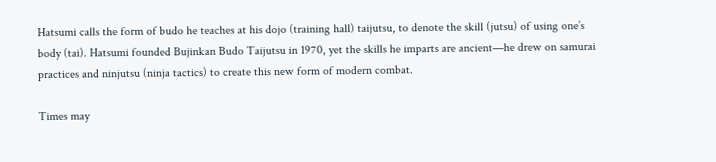Hatsumi calls the form of budo he teaches at his dojo (training hall) taijutsu, to denote the skill (jutsu) of using one’s body (tai). Hatsumi founded Bujinkan Budo Taijutsu in 1970, yet the skills he imparts are ancient—he drew on samurai practices and ninjutsu (ninja tactics) to create this new form of modern combat.

Times may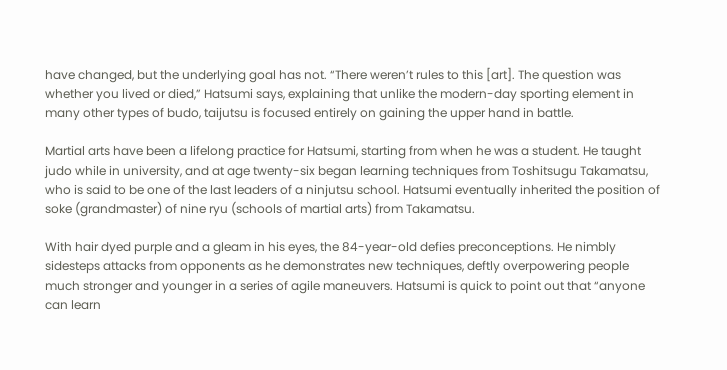have changed, but the underlying goal has not. “There weren’t rules to this [art]. The question was whether you lived or died,” Hatsumi says, explaining that unlike the modern-day sporting element in many other types of budo, taijutsu is focused entirely on gaining the upper hand in battle.

Martial arts have been a lifelong practice for Hatsumi, starting from when he was a student. He taught judo while in university, and at age twenty-six began learning techniques from Toshitsugu Takamatsu, who is said to be one of the last leaders of a ninjutsu school. Hatsumi eventually inherited the position of soke (grandmaster) of nine ryu (schools of martial arts) from Takamatsu.

With hair dyed purple and a gleam in his eyes, the 84-year-old defies preconceptions. He nimbly sidesteps attacks from opponents as he demonstrates new techniques, deftly overpowering people much stronger and younger in a series of agile maneuvers. Hatsumi is quick to point out that “anyone can learn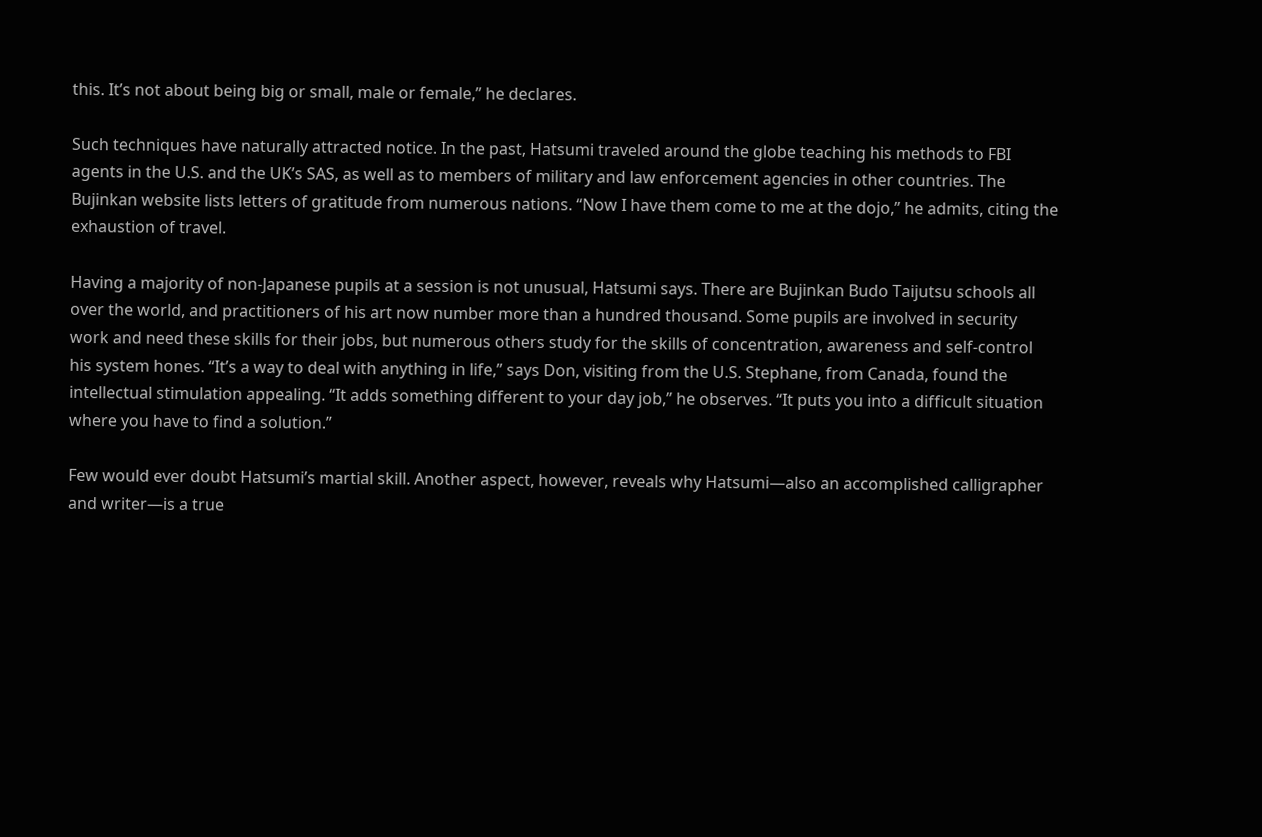this. It’s not about being big or small, male or female,” he declares.

Such techniques have naturally attracted notice. In the past, Hatsumi traveled around the globe teaching his methods to FBI agents in the U.S. and the UK’s SAS, as well as to members of military and law enforcement agencies in other countries. The Bujinkan website lists letters of gratitude from numerous nations. “Now I have them come to me at the dojo,” he admits, citing the exhaustion of travel.

Having a majority of non-Japanese pupils at a session is not unusual, Hatsumi says. There are Bujinkan Budo Taijutsu schools all over the world, and practitioners of his art now number more than a hundred thousand. Some pupils are involved in security work and need these skills for their jobs, but numerous others study for the skills of concentration, awareness and self-control his system hones. “It’s a way to deal with anything in life,” says Don, visiting from the U.S. Stephane, from Canada, found the intellectual stimulation appealing. “It adds something different to your day job,” he observes. “It puts you into a difficult situation where you have to find a solution.”

Few would ever doubt Hatsumi’s martial skill. Another aspect, however, reveals why Hatsumi—also an accomplished calligrapher and writer—is a true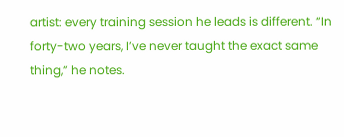artist: every training session he leads is different. “In forty-two years, I’ve never taught the exact same thing,” he notes.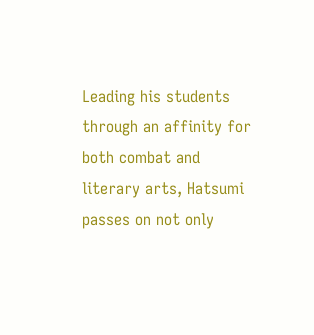Leading his students through an affinity for both combat and literary arts, Hatsumi passes on not only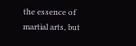the essence of martial arts, but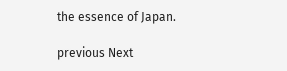the essence of Japan.

previous Next